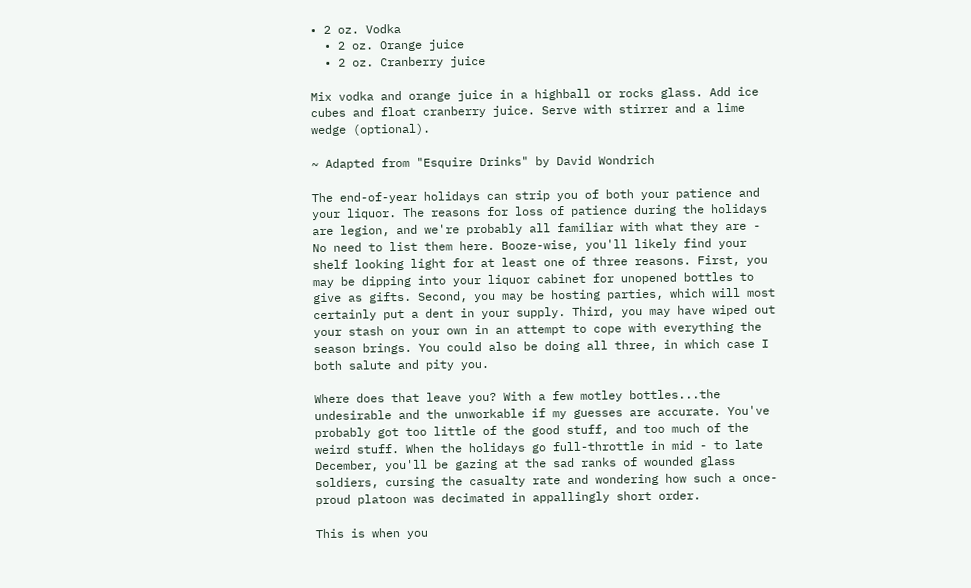• 2 oz. Vodka
  • 2 oz. Orange juice
  • 2 oz. Cranberry juice

Mix vodka and orange juice in a highball or rocks glass. Add ice cubes and float cranberry juice. Serve with stirrer and a lime wedge (optional).

~ Adapted from "Esquire Drinks" by David Wondrich

The end-of-year holidays can strip you of both your patience and your liquor. The reasons for loss of patience during the holidays are legion, and we're probably all familiar with what they are - No need to list them here. Booze-wise, you'll likely find your shelf looking light for at least one of three reasons. First, you may be dipping into your liquor cabinet for unopened bottles to give as gifts. Second, you may be hosting parties, which will most certainly put a dent in your supply. Third, you may have wiped out your stash on your own in an attempt to cope with everything the season brings. You could also be doing all three, in which case I both salute and pity you.

Where does that leave you? With a few motley bottles...the undesirable and the unworkable if my guesses are accurate. You've probably got too little of the good stuff, and too much of the weird stuff. When the holidays go full-throttle in mid - to late December, you'll be gazing at the sad ranks of wounded glass soldiers, cursing the casualty rate and wondering how such a once-proud platoon was decimated in appallingly short order.

This is when you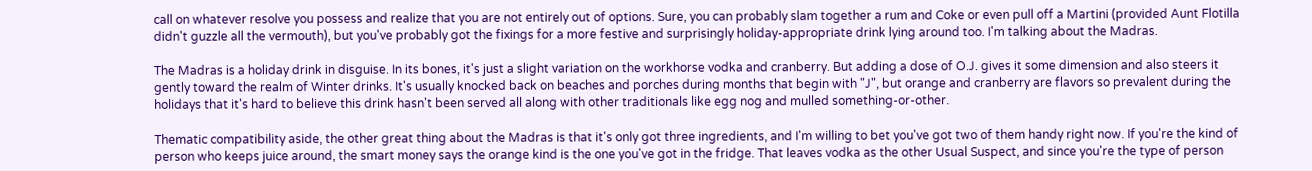call on whatever resolve you possess and realize that you are not entirely out of options. Sure, you can probably slam together a rum and Coke or even pull off a Martini (provided Aunt Flotilla didn't guzzle all the vermouth), but you've probably got the fixings for a more festive and surprisingly holiday-appropriate drink lying around too. I'm talking about the Madras.

The Madras is a holiday drink in disguise. In its bones, it's just a slight variation on the workhorse vodka and cranberry. But adding a dose of O.J. gives it some dimension and also steers it gently toward the realm of Winter drinks. It's usually knocked back on beaches and porches during months that begin with "J", but orange and cranberry are flavors so prevalent during the holidays that it's hard to believe this drink hasn't been served all along with other traditionals like egg nog and mulled something-or-other.

Thematic compatibility aside, the other great thing about the Madras is that it's only got three ingredients, and I'm willing to bet you've got two of them handy right now. If you're the kind of person who keeps juice around, the smart money says the orange kind is the one you've got in the fridge. That leaves vodka as the other Usual Suspect, and since you're the type of person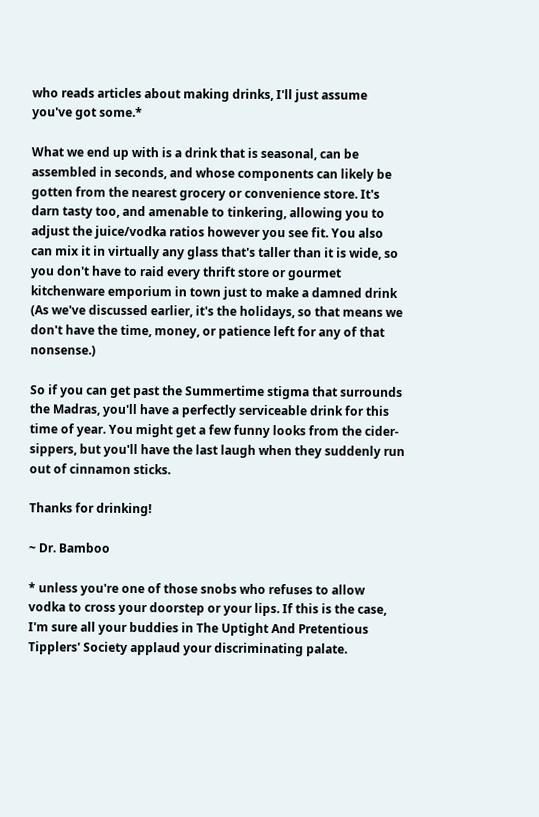who reads articles about making drinks, I'll just assume you've got some.*

What we end up with is a drink that is seasonal, can be assembled in seconds, and whose components can likely be gotten from the nearest grocery or convenience store. It's darn tasty too, and amenable to tinkering, allowing you to adjust the juice/vodka ratios however you see fit. You also can mix it in virtually any glass that's taller than it is wide, so you don't have to raid every thrift store or gourmet kitchenware emporium in town just to make a damned drink (As we've discussed earlier, it's the holidays, so that means we don't have the time, money, or patience left for any of that nonsense.)

So if you can get past the Summertime stigma that surrounds the Madras, you'll have a perfectly serviceable drink for this time of year. You might get a few funny looks from the cider-sippers, but you'll have the last laugh when they suddenly run out of cinnamon sticks.

Thanks for drinking!

~ Dr. Bamboo

* unless you're one of those snobs who refuses to allow vodka to cross your doorstep or your lips. If this is the case, I'm sure all your buddies in The Uptight And Pretentious Tipplers' Society applaud your discriminating palate.